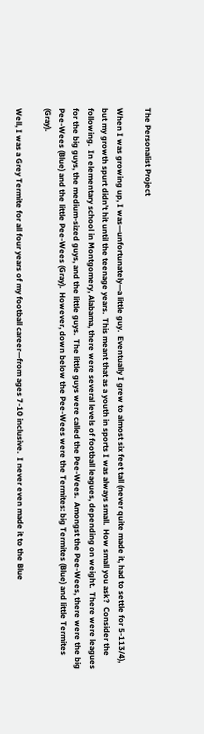The Personalist Project

When I was growing up, I was—unfortunately—a little guy.  Eventually I grew to almost six feet tall (never quite made it, had to settle for 5-113/4), but my growth spurt didn’t hit until the teenage years.  This meant that as a youth in sports I was always small.  How small you ask?  Consider the following.  In elementary school in Montgomery, Alabama, there were several levels of football leagues, depending on weight.  There were leagues for the big guys, the medium-sized guys, and the little guys.  The little guys were called the Pee-Wees.  Amongst the Pee-Wees, there were the big Pee-Wees (Blue) and the little Pee-Wees (Gray).  However, down below the Pee-Wees were the Termites: big Termites (Blue) and little Termites (Gray).

Well, I was a Grey Termite for all four years of my football career—from ages 7-10 inclusive.  I never even made it to the Blue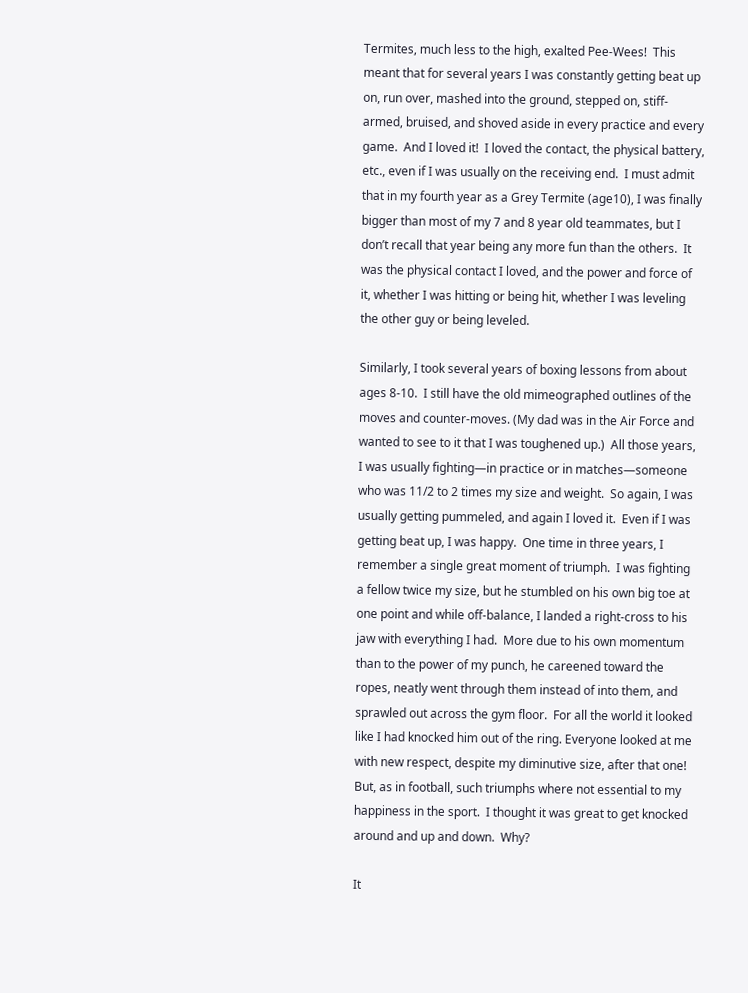Termites, much less to the high, exalted Pee-Wees!  This meant that for several years I was constantly getting beat up on, run over, mashed into the ground, stepped on, stiff-armed, bruised, and shoved aside in every practice and every game.  And I loved it!  I loved the contact, the physical battery, etc., even if I was usually on the receiving end.  I must admit that in my fourth year as a Grey Termite (age10), I was finally bigger than most of my 7 and 8 year old teammates, but I don’t recall that year being any more fun than the others.  It was the physical contact I loved, and the power and force of it, whether I was hitting or being hit, whether I was leveling the other guy or being leveled.

Similarly, I took several years of boxing lessons from about ages 8-10.  I still have the old mimeographed outlines of the moves and counter-moves. (My dad was in the Air Force and wanted to see to it that I was toughened up.)  All those years, I was usually fighting—in practice or in matches—someone who was 11/2 to 2 times my size and weight.  So again, I was usually getting pummeled, and again I loved it.  Even if I was getting beat up, I was happy.  One time in three years, I remember a single great moment of triumph.  I was fighting a fellow twice my size, but he stumbled on his own big toe at one point and while off-balance, I landed a right-cross to his jaw with everything I had.  More due to his own momentum than to the power of my punch, he careened toward the ropes, neatly went through them instead of into them, and sprawled out across the gym floor.  For all the world it looked like I had knocked him out of the ring. Everyone looked at me with new respect, despite my diminutive size, after that one!  But, as in football, such triumphs where not essential to my happiness in the sport.  I thought it was great to get knocked around and up and down.  Why?

It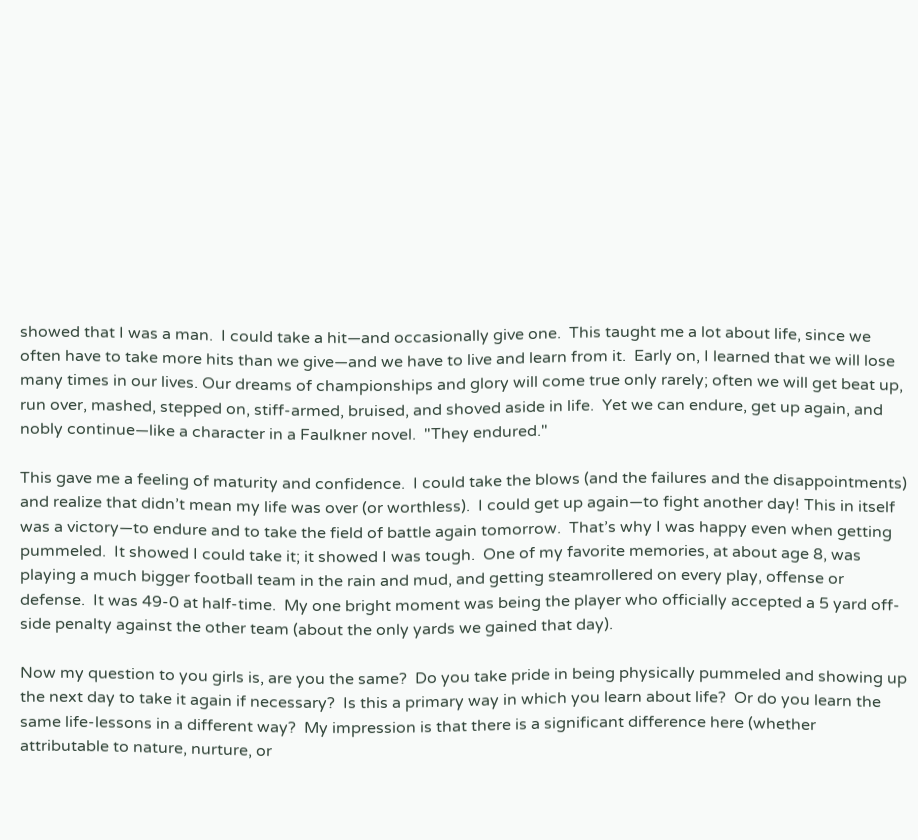showed that I was a man.  I could take a hit—and occasionally give one.  This taught me a lot about life, since we often have to take more hits than we give—and we have to live and learn from it.  Early on, I learned that we will lose many times in our lives. Our dreams of championships and glory will come true only rarely; often we will get beat up, run over, mashed, stepped on, stiff-armed, bruised, and shoved aside in life.  Yet we can endure, get up again, and nobly continue—like a character in a Faulkner novel.  "They endured."

This gave me a feeling of maturity and confidence.  I could take the blows (and the failures and the disappointments) and realize that didn’t mean my life was over (or worthless).  I could get up again—to fight another day! This in itself was a victory—to endure and to take the field of battle again tomorrow.  That’s why I was happy even when getting pummeled.  It showed I could take it; it showed I was tough.  One of my favorite memories, at about age 8, was playing a much bigger football team in the rain and mud, and getting steamrollered on every play, offense or defense.  It was 49-0 at half-time.  My one bright moment was being the player who officially accepted a 5 yard off-side penalty against the other team (about the only yards we gained that day).

Now my question to you girls is, are you the same?  Do you take pride in being physically pummeled and showing up the next day to take it again if necessary?  Is this a primary way in which you learn about life?  Or do you learn the same life-lessons in a different way?  My impression is that there is a significant difference here (whether attributable to nature, nurture, or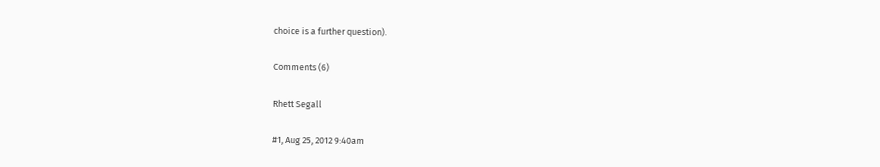choice is a further question).

Comments (6)

Rhett Segall

#1, Aug 25, 2012 9:40am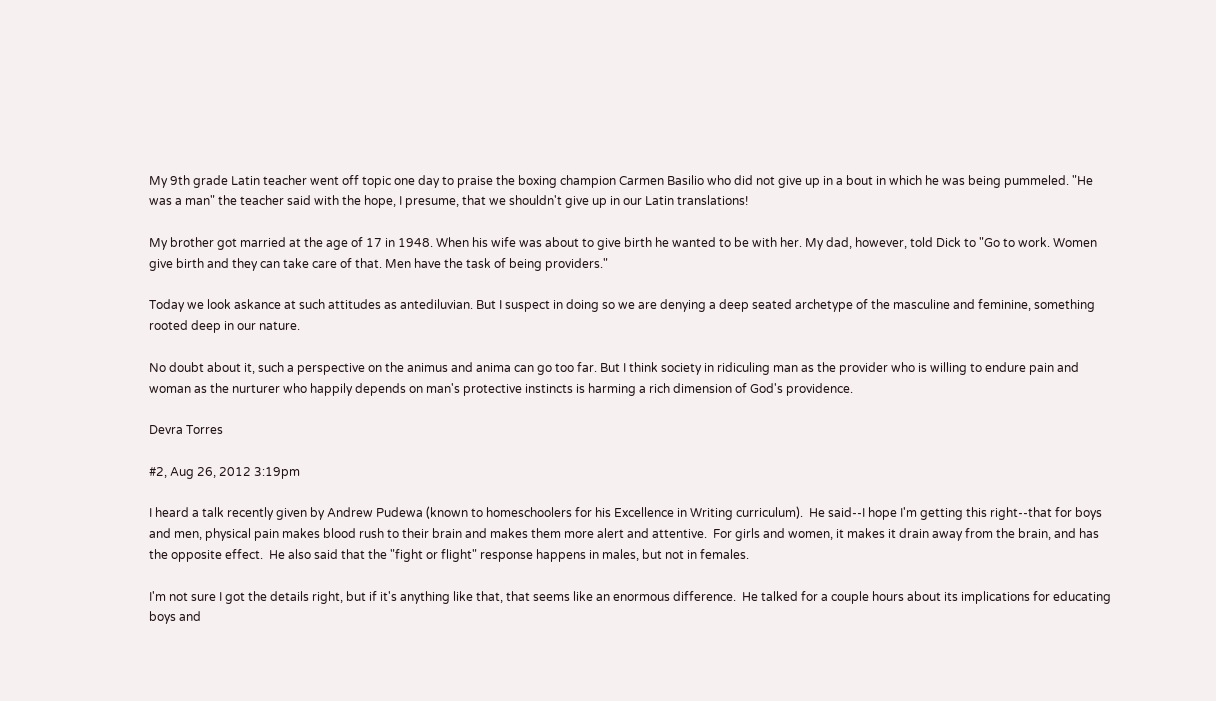My 9th grade Latin teacher went off topic one day to praise the boxing champion Carmen Basilio who did not give up in a bout in which he was being pummeled. "He was a man" the teacher said with the hope, I presume, that we shouldn't give up in our Latin translations!

My brother got married at the age of 17 in 1948. When his wife was about to give birth he wanted to be with her. My dad, however, told Dick to "Go to work. Women give birth and they can take care of that. Men have the task of being providers."

Today we look askance at such attitudes as antediluvian. But I suspect in doing so we are denying a deep seated archetype of the masculine and feminine, something rooted deep in our nature.

No doubt about it, such a perspective on the animus and anima can go too far. But I think society in ridiculing man as the provider who is willing to endure pain and woman as the nurturer who happily depends on man's protective instincts is harming a rich dimension of God's providence.

Devra Torres

#2, Aug 26, 2012 3:19pm

I heard a talk recently given by Andrew Pudewa (known to homeschoolers for his Excellence in Writing curriculum).  He said--I hope I'm getting this right--that for boys and men, physical pain makes blood rush to their brain and makes them more alert and attentive.  For girls and women, it makes it drain away from the brain, and has the opposite effect.  He also said that the "fight or flight" response happens in males, but not in females.

I'm not sure I got the details right, but if it's anything like that, that seems like an enormous difference.  He talked for a couple hours about its implications for educating boys and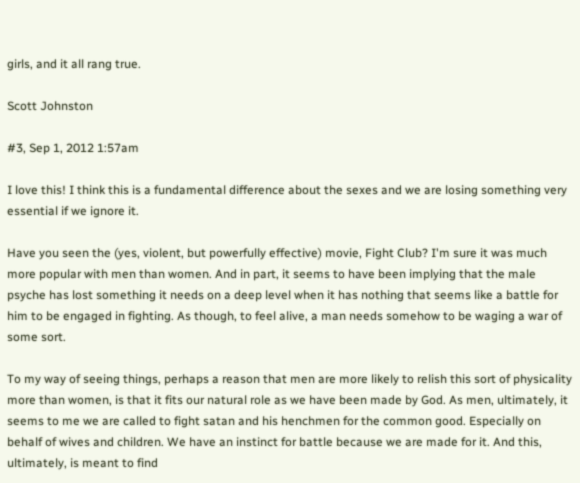girls, and it all rang true.

Scott Johnston

#3, Sep 1, 2012 1:57am

I love this! I think this is a fundamental difference about the sexes and we are losing something very essential if we ignore it.

Have you seen the (yes, violent, but powerfully effective) movie, Fight Club? I'm sure it was much more popular with men than women. And in part, it seems to have been implying that the male psyche has lost something it needs on a deep level when it has nothing that seems like a battle for him to be engaged in fighting. As though, to feel alive, a man needs somehow to be waging a war of some sort.

To my way of seeing things, perhaps a reason that men are more likely to relish this sort of physicality more than women, is that it fits our natural role as we have been made by God. As men, ultimately, it seems to me we are called to fight satan and his henchmen for the common good. Especially on behalf of wives and children. We have an instinct for battle because we are made for it. And this, ultimately, is meant to find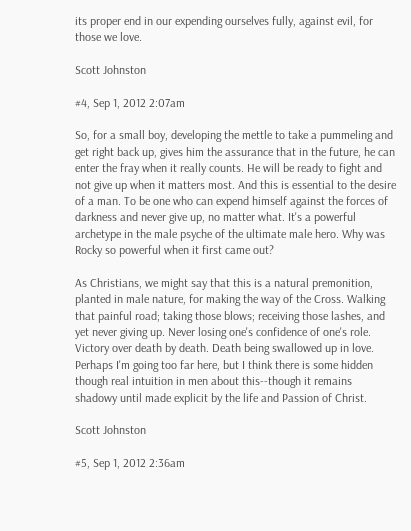its proper end in our expending ourselves fully, against evil, for those we love.

Scott Johnston

#4, Sep 1, 2012 2:07am

So, for a small boy, developing the mettle to take a pummeling and get right back up, gives him the assurance that in the future, he can enter the fray when it really counts. He will be ready to fight and not give up when it matters most. And this is essential to the desire of a man. To be one who can expend himself against the forces of darkness and never give up, no matter what. It's a powerful archetype in the male psyche of the ultimate male hero. Why was Rocky so powerful when it first came out?

As Christians, we might say that this is a natural premonition, planted in male nature, for making the way of the Cross. Walking that painful road; taking those blows; receiving those lashes, and yet never giving up. Never losing one's confidence of one's role. Victory over death by death. Death being swallowed up in love. Perhaps I'm going too far here, but I think there is some hidden though real intuition in men about this--though it remains shadowy until made explicit by the life and Passion of Christ.

Scott Johnston

#5, Sep 1, 2012 2:36am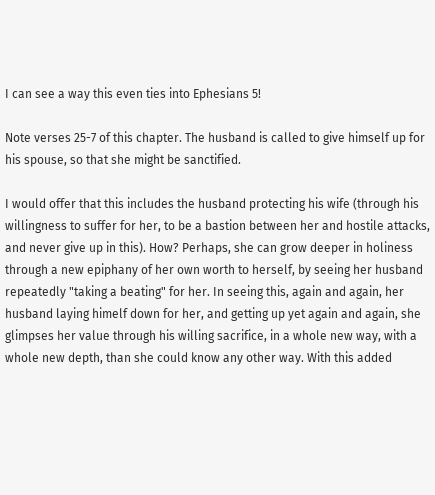I can see a way this even ties into Ephesians 5!

Note verses 25-7 of this chapter. The husband is called to give himself up for his spouse, so that she might be sanctified.

I would offer that this includes the husband protecting his wife (through his willingness to suffer for her, to be a bastion between her and hostile attacks, and never give up in this). How? Perhaps, she can grow deeper in holiness through a new epiphany of her own worth to herself, by seeing her husband repeatedly "taking a beating" for her. In seeing this, again and again, her husband laying himelf down for her, and getting up yet again and again, she glimpses her value through his willing sacrifice, in a whole new way, with a whole new depth, than she could know any other way. With this added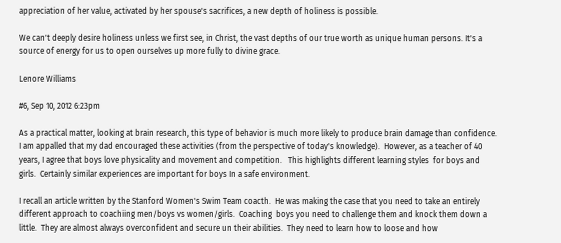appreciation of her value, activated by her spouse's sacrifices, a new depth of holiness is possible.

We can't deeply desire holiness unless we first see, in Christ, the vast depths of our true worth as unique human persons. It's a source of energy for us to open ourselves up more fully to divine grace.

Lenore Williams

#6, Sep 10, 2012 6:23pm

As a practical matter, looking at brain research, this type of behavior is much more likely to produce brain damage than confidence.  I am appalled that my dad encouraged these activities (from the perspective of today's knowledge).  However, as a teacher of 40 years, I agree that boys love physicality and movement and competition.   This highlights different learning styles  for boys and girls.  Certainly similar experiences are important for boys In a safe environment.

I recall an article written by the Stanford Women's Swim Team coacth.  He was making the case that you need to take an entirely different approach to coachiing men/boys vs women/girls.  Coaching  boys you need to challenge them and knock them down a little.  They are almost always overconfident and secure un their abilities.  They need to learn how to loose and how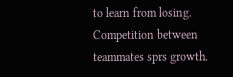to learn from losing.   Competition between teammates sprs growth.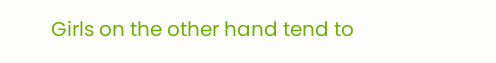Girls on the other hand tend to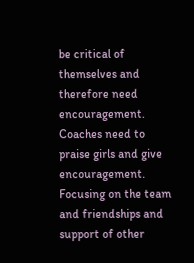be critical of themselves and therefore need encouragement.  Coaches need to praise girls and give encouragement.  Focusing on the team and friendships and support of other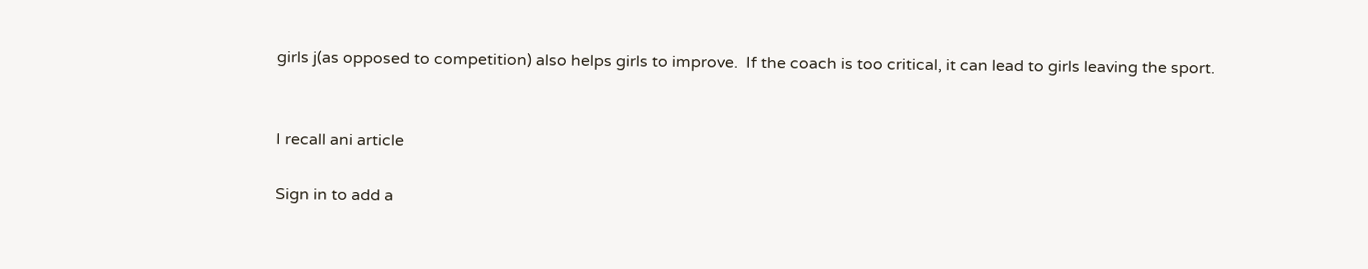girls j(as opposed to competition) also helps girls to improve.  If the coach is too critical, it can lead to girls leaving the sport.


I recall ani article

Sign in to add a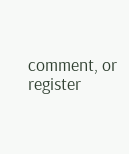comment, or register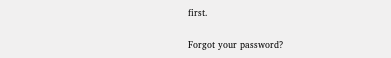first.

Forgot your password?